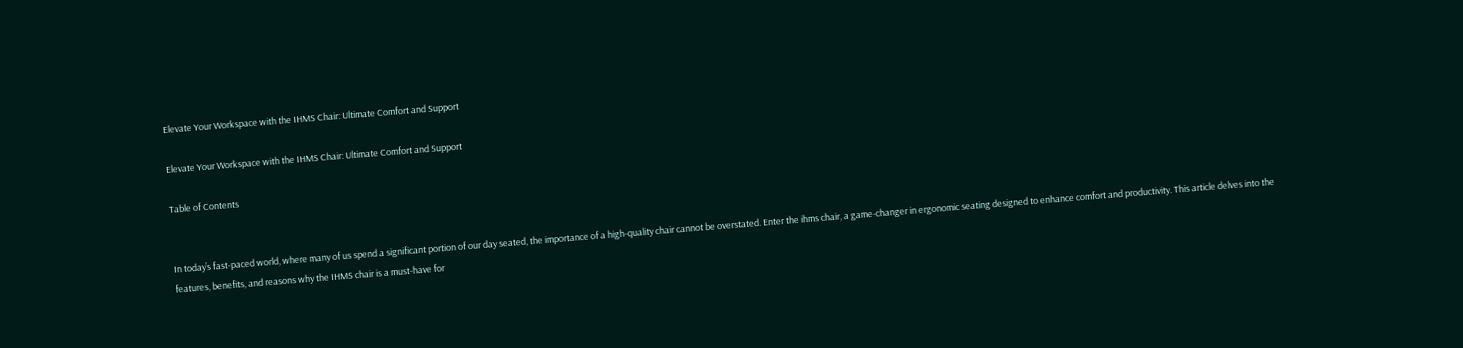Elevate Your Workspace with the IHMS Chair: Ultimate Comfort and Support

Elevate Your Workspace with the IHMS Chair: Ultimate Comfort and Support

Table of Contents


In today’s fast-paced world, where many of us spend a significant portion of our day seated, the importance of a high-quality chair cannot be overstated. Enter the ihms chair, a game-changer in ergonomic seating designed to enhance comfort and productivity. This article delves into the features, benefits, and reasons why the IHMS chair is a must-have for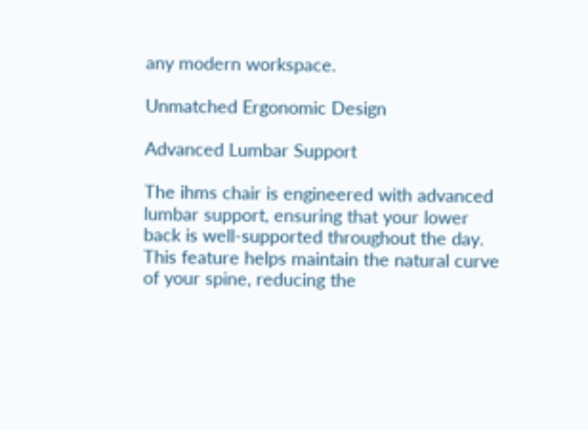any modern workspace.

Unmatched Ergonomic Design

Advanced Lumbar Support

The ihms chair is engineered with advanced lumbar support, ensuring that your lower back is well-supported throughout the day. This feature helps maintain the natural curve of your spine, reducing the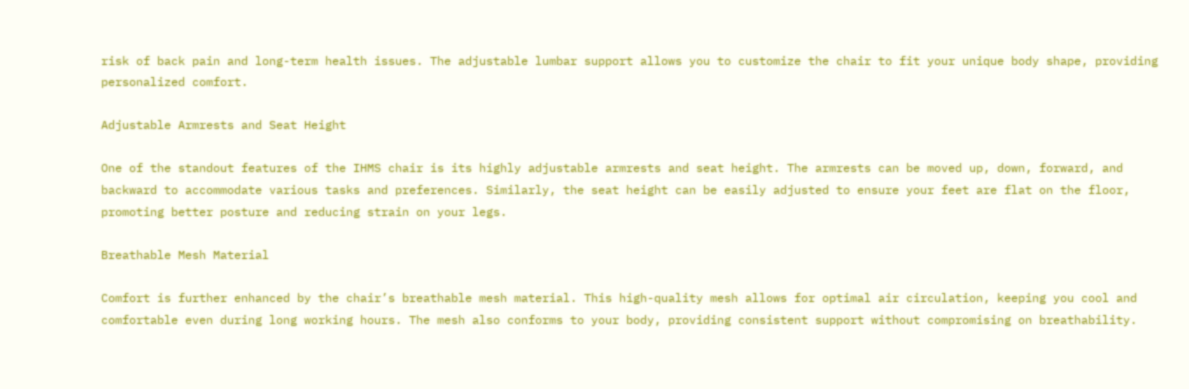risk of back pain and long-term health issues. The adjustable lumbar support allows you to customize the chair to fit your unique body shape, providing personalized comfort.

Adjustable Armrests and Seat Height

One of the standout features of the IHMS chair is its highly adjustable armrests and seat height. The armrests can be moved up, down, forward, and backward to accommodate various tasks and preferences. Similarly, the seat height can be easily adjusted to ensure your feet are flat on the floor, promoting better posture and reducing strain on your legs.

Breathable Mesh Material

Comfort is further enhanced by the chair’s breathable mesh material. This high-quality mesh allows for optimal air circulation, keeping you cool and comfortable even during long working hours. The mesh also conforms to your body, providing consistent support without compromising on breathability.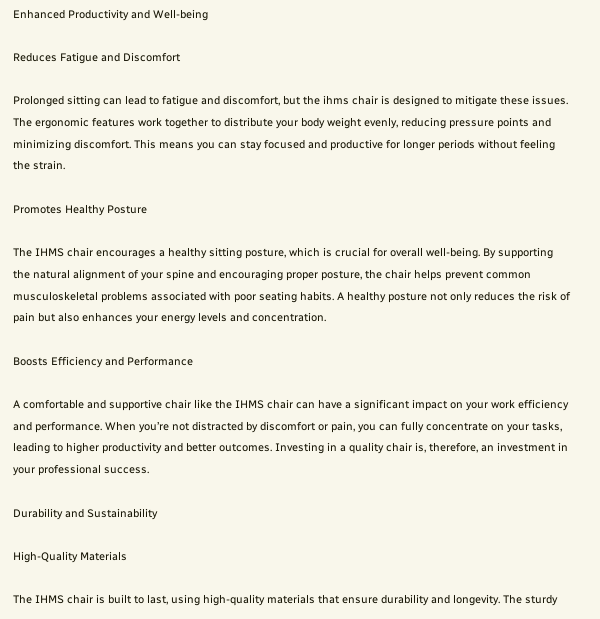Enhanced Productivity and Well-being

Reduces Fatigue and Discomfort

Prolonged sitting can lead to fatigue and discomfort, but the ihms chair is designed to mitigate these issues. The ergonomic features work together to distribute your body weight evenly, reducing pressure points and minimizing discomfort. This means you can stay focused and productive for longer periods without feeling the strain.

Promotes Healthy Posture

The IHMS chair encourages a healthy sitting posture, which is crucial for overall well-being. By supporting the natural alignment of your spine and encouraging proper posture, the chair helps prevent common musculoskeletal problems associated with poor seating habits. A healthy posture not only reduces the risk of pain but also enhances your energy levels and concentration.

Boosts Efficiency and Performance

A comfortable and supportive chair like the IHMS chair can have a significant impact on your work efficiency and performance. When you’re not distracted by discomfort or pain, you can fully concentrate on your tasks, leading to higher productivity and better outcomes. Investing in a quality chair is, therefore, an investment in your professional success.

Durability and Sustainability

High-Quality Materials

The IHMS chair is built to last, using high-quality materials that ensure durability and longevity. The sturdy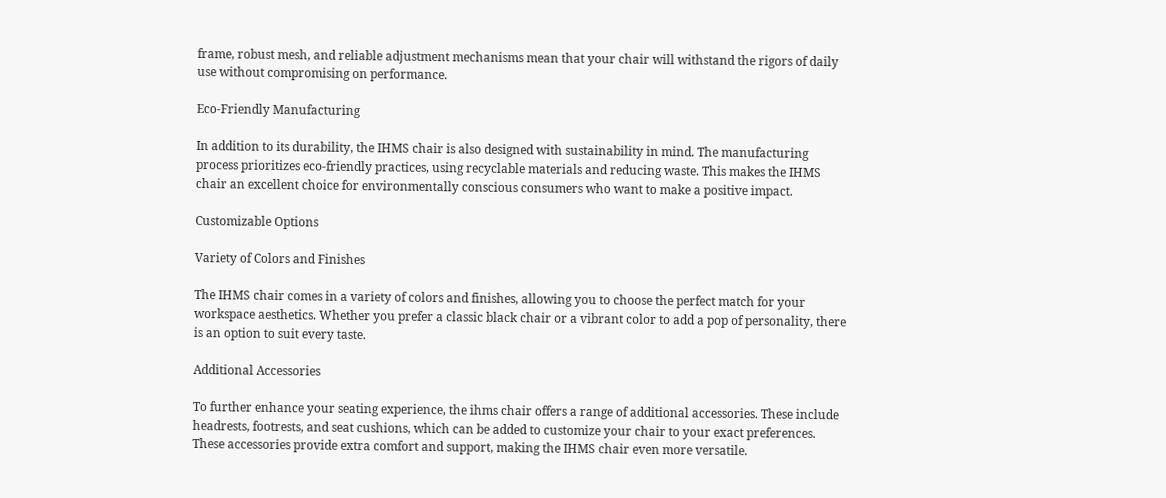frame, robust mesh, and reliable adjustment mechanisms mean that your chair will withstand the rigors of daily use without compromising on performance.

Eco-Friendly Manufacturing

In addition to its durability, the IHMS chair is also designed with sustainability in mind. The manufacturing process prioritizes eco-friendly practices, using recyclable materials and reducing waste. This makes the IHMS chair an excellent choice for environmentally conscious consumers who want to make a positive impact.

Customizable Options

Variety of Colors and Finishes

The IHMS chair comes in a variety of colors and finishes, allowing you to choose the perfect match for your workspace aesthetics. Whether you prefer a classic black chair or a vibrant color to add a pop of personality, there is an option to suit every taste.

Additional Accessories

To further enhance your seating experience, the ihms chair offers a range of additional accessories. These include headrests, footrests, and seat cushions, which can be added to customize your chair to your exact preferences. These accessories provide extra comfort and support, making the IHMS chair even more versatile.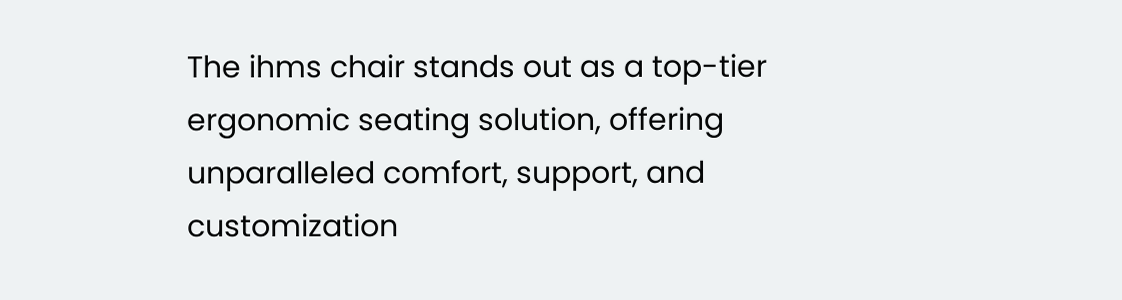The ihms chair stands out as a top-tier ergonomic seating solution, offering unparalleled comfort, support, and customization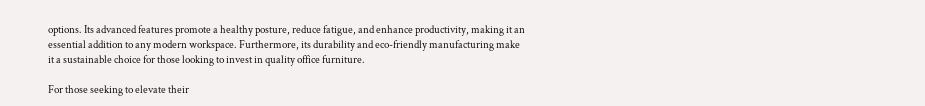options. Its advanced features promote a healthy posture, reduce fatigue, and enhance productivity, making it an essential addition to any modern workspace. Furthermore, its durability and eco-friendly manufacturing make it a sustainable choice for those looking to invest in quality office furniture.

For those seeking to elevate their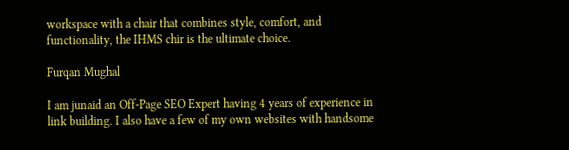workspace with a chair that combines style, comfort, and functionality, the IHMS chir is the ultimate choice.

Furqan Mughal

I am junaid an Off-Page SEO Expert having 4 years of experience in link building. I also have a few of my own websites with handsome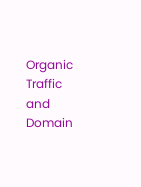Organic Traffic and Domain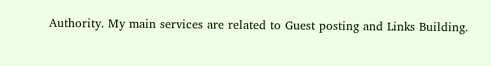Authority. My main services are related to Guest posting and Links Building.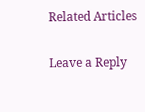Related Articles

Leave a Reply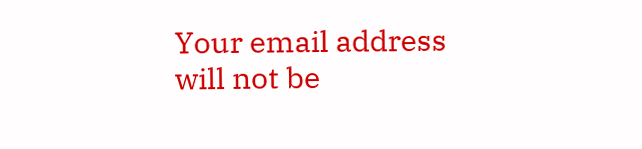Your email address will not be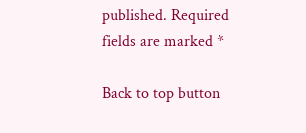published. Required fields are marked *

Back to top button